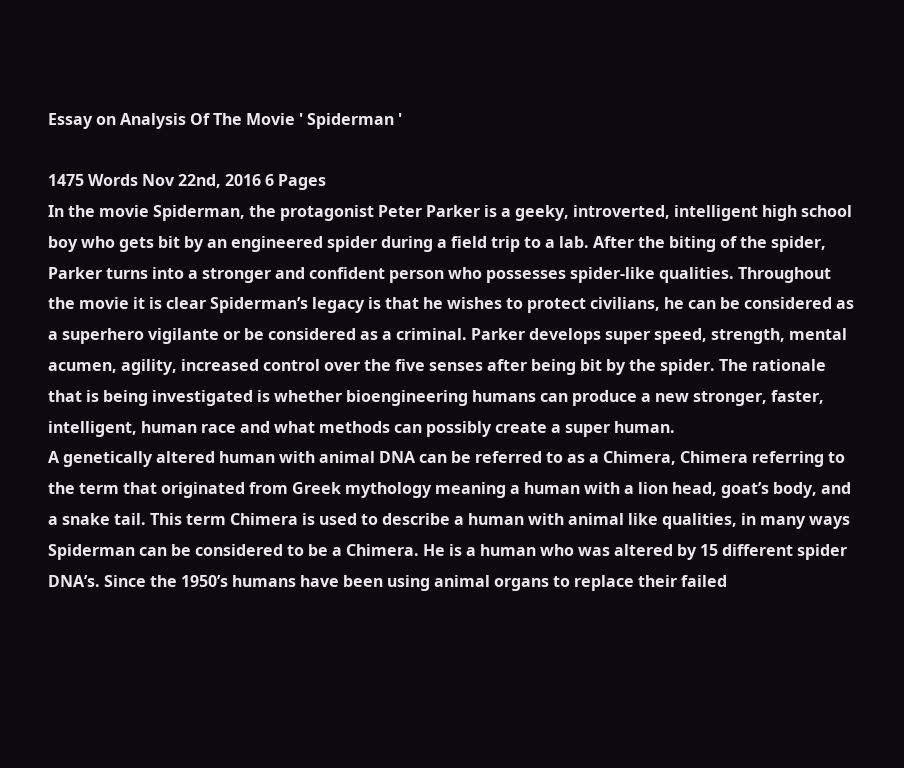Essay on Analysis Of The Movie ' Spiderman '

1475 Words Nov 22nd, 2016 6 Pages
In the movie Spiderman, the protagonist Peter Parker is a geeky, introverted, intelligent high school boy who gets bit by an engineered spider during a field trip to a lab. After the biting of the spider, Parker turns into a stronger and confident person who possesses spider-like qualities. Throughout the movie it is clear Spiderman’s legacy is that he wishes to protect civilians, he can be considered as a superhero vigilante or be considered as a criminal. Parker develops super speed, strength, mental acumen, agility, increased control over the five senses after being bit by the spider. The rationale that is being investigated is whether bioengineering humans can produce a new stronger, faster, intelligent, human race and what methods can possibly create a super human.
A genetically altered human with animal DNA can be referred to as a Chimera, Chimera referring to the term that originated from Greek mythology meaning a human with a lion head, goat’s body, and a snake tail. This term Chimera is used to describe a human with animal like qualities, in many ways Spiderman can be considered to be a Chimera. He is a human who was altered by 15 different spider DNA’s. Since the 1950’s humans have been using animal organs to replace their failed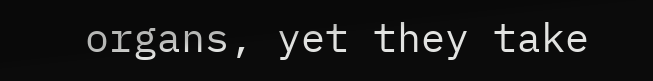organs, yet they take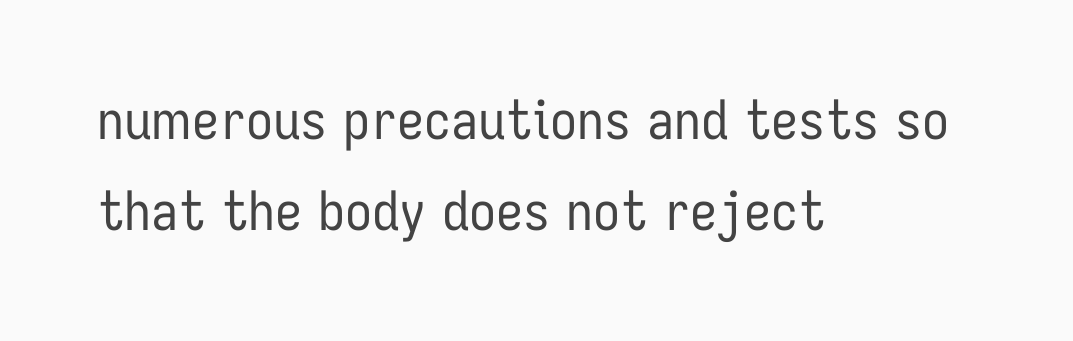numerous precautions and tests so that the body does not reject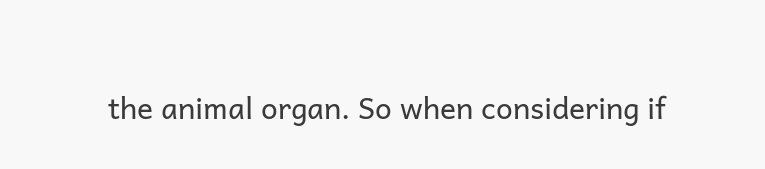the animal organ. So when considering if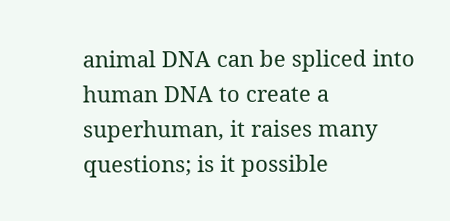animal DNA can be spliced into human DNA to create a superhuman, it raises many questions; is it possible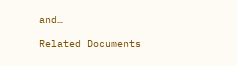and…

Related Documents